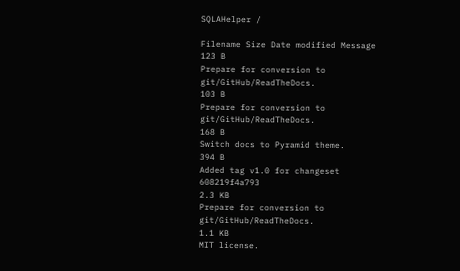SQLAHelper /

Filename Size Date modified Message
123 B
Prepare for conversion to git/GitHub/ReadTheDocs.
103 B
Prepare for conversion to git/GitHub/ReadTheDocs.
168 B
Switch docs to Pyramid theme.
394 B
Added tag v1.0 for changeset 608219f4a793
2.3 KB
Prepare for conversion to git/GitHub/ReadTheDocs.
1.1 KB
MIT license.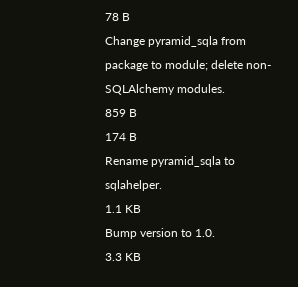78 B
Change pyramid_sqla from package to module; delete non-SQLAlchemy modules.
859 B
174 B
Rename pyramid_sqla to sqlahelper.
1.1 KB
Bump version to 1.0.
3.3 KB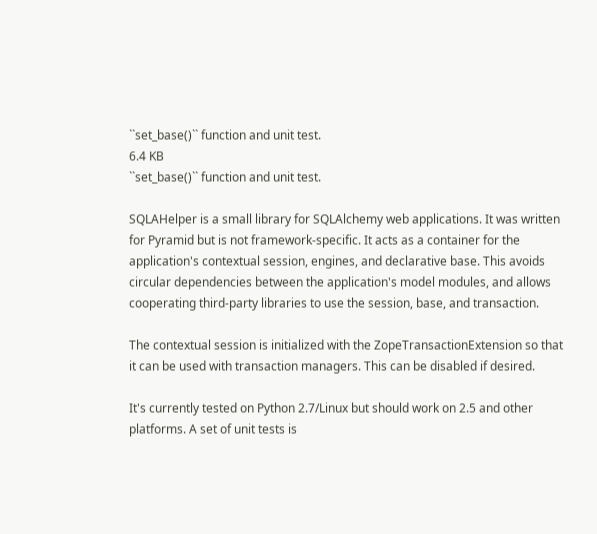``set_base()`` function and unit test.
6.4 KB
``set_base()`` function and unit test.

SQLAHelper is a small library for SQLAlchemy web applications. It was written for Pyramid but is not framework-specific. It acts as a container for the application's contextual session, engines, and declarative base. This avoids circular dependencies between the application's model modules, and allows cooperating third-party libraries to use the session, base, and transaction.

The contextual session is initialized with the ZopeTransactionExtension so that it can be used with transaction managers. This can be disabled if desired.

It's currently tested on Python 2.7/Linux but should work on 2.5 and other platforms. A set of unit tests is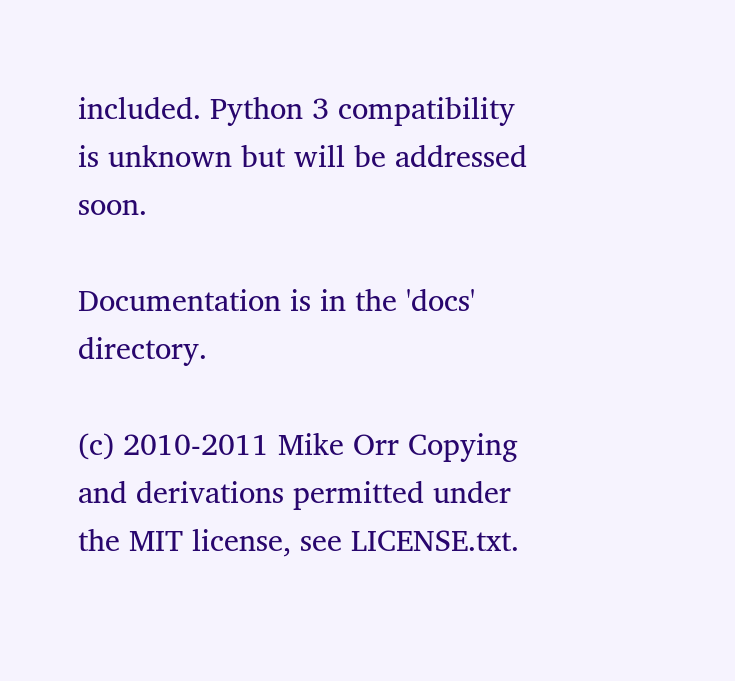included. Python 3 compatibility is unknown but will be addressed soon.

Documentation is in the 'docs' directory.

(c) 2010-2011 Mike Orr Copying and derivations permitted under the MIT license, see LICENSE.txt.